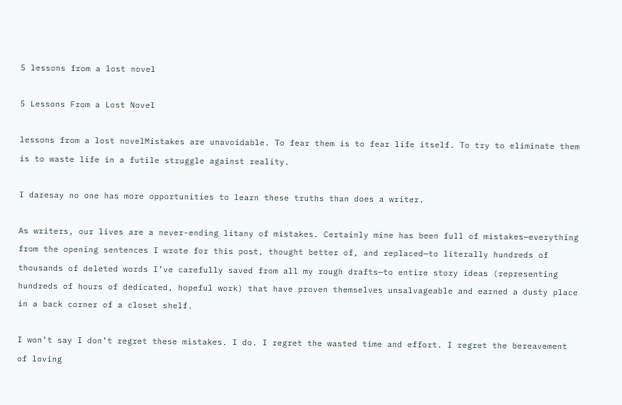5 lessons from a lost novel

5 Lessons From a Lost Novel

lessons from a lost novelMistakes are unavoidable. To fear them is to fear life itself. To try to eliminate them is to waste life in a futile struggle against reality.

I daresay no one has more opportunities to learn these truths than does a writer.

As writers, our lives are a never-ending litany of mistakes. Certainly mine has been full of mistakes—everything from the opening sentences I wrote for this post, thought better of, and replaced—to literally hundreds of thousands of deleted words I’ve carefully saved from all my rough drafts—to entire story ideas (representing hundreds of hours of dedicated, hopeful work) that have proven themselves unsalvageable and earned a dusty place in a back corner of a closet shelf.

I won’t say I don’t regret these mistakes. I do. I regret the wasted time and effort. I regret the bereavement of loving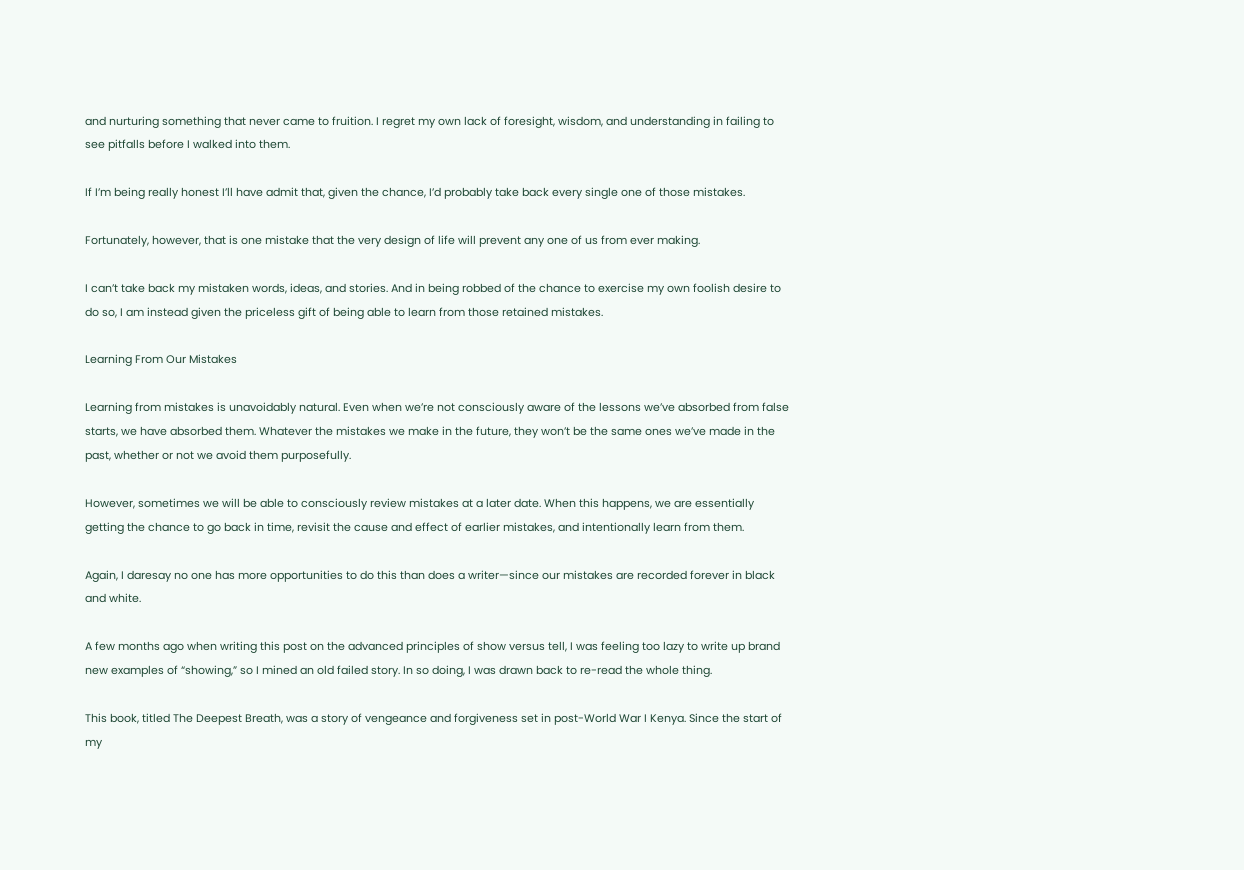and nurturing something that never came to fruition. I regret my own lack of foresight, wisdom, and understanding in failing to see pitfalls before I walked into them.

If I’m being really honest I’ll have admit that, given the chance, I’d probably take back every single one of those mistakes.

Fortunately, however, that is one mistake that the very design of life will prevent any one of us from ever making.

I can’t take back my mistaken words, ideas, and stories. And in being robbed of the chance to exercise my own foolish desire to do so, I am instead given the priceless gift of being able to learn from those retained mistakes.

Learning From Our Mistakes

Learning from mistakes is unavoidably natural. Even when we’re not consciously aware of the lessons we’ve absorbed from false starts, we have absorbed them. Whatever the mistakes we make in the future, they won’t be the same ones we’ve made in the past, whether or not we avoid them purposefully.

However, sometimes we will be able to consciously review mistakes at a later date. When this happens, we are essentially getting the chance to go back in time, revisit the cause and effect of earlier mistakes, and intentionally learn from them.

Again, I daresay no one has more opportunities to do this than does a writer—since our mistakes are recorded forever in black and white.

A few months ago when writing this post on the advanced principles of show versus tell, I was feeling too lazy to write up brand new examples of “showing,” so I mined an old failed story. In so doing, I was drawn back to re-read the whole thing.

This book, titled The Deepest Breath, was a story of vengeance and forgiveness set in post-World War I Kenya. Since the start of my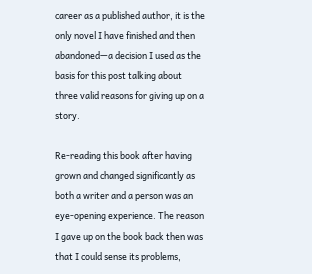career as a published author, it is the only novel I have finished and then abandoned—a decision I used as the basis for this post talking about three valid reasons for giving up on a story.

Re-reading this book after having grown and changed significantly as both a writer and a person was an eye-opening experience. The reason I gave up on the book back then was that I could sense its problems,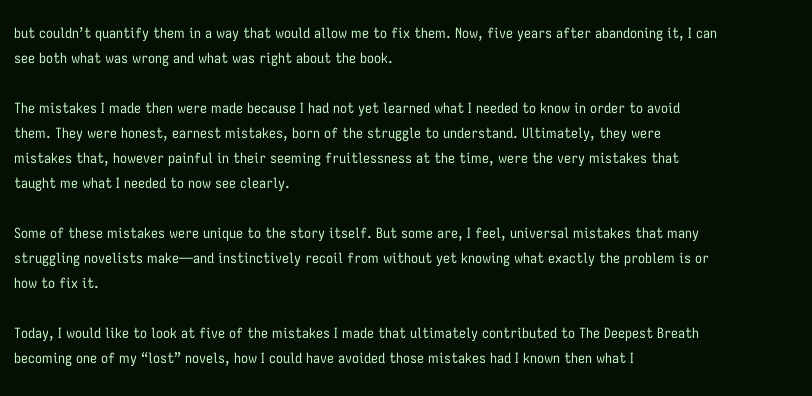but couldn’t quantify them in a way that would allow me to fix them. Now, five years after abandoning it, I can see both what was wrong and what was right about the book.

The mistakes I made then were made because I had not yet learned what I needed to know in order to avoid them. They were honest, earnest mistakes, born of the struggle to understand. Ultimately, they were mistakes that, however painful in their seeming fruitlessness at the time, were the very mistakes that taught me what I needed to now see clearly.

Some of these mistakes were unique to the story itself. But some are, I feel, universal mistakes that many struggling novelists make—and instinctively recoil from without yet knowing what exactly the problem is or how to fix it.

Today, I would like to look at five of the mistakes I made that ultimately contributed to The Deepest Breath becoming one of my “lost” novels, how I could have avoided those mistakes had I known then what I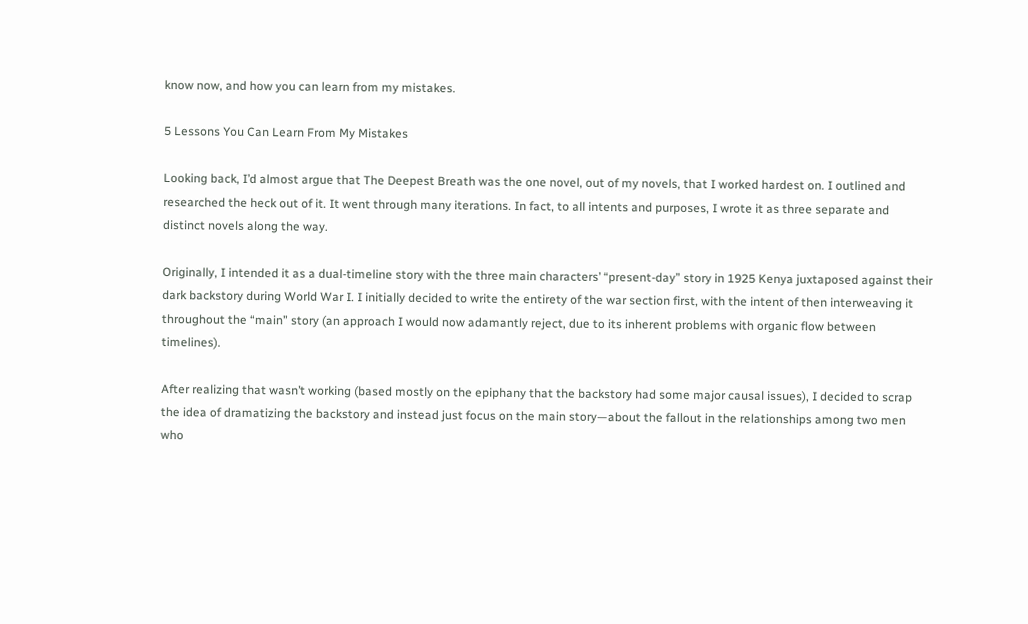know now, and how you can learn from my mistakes.

5 Lessons You Can Learn From My Mistakes

Looking back, I’d almost argue that The Deepest Breath was the one novel, out of my novels, that I worked hardest on. I outlined and researched the heck out of it. It went through many iterations. In fact, to all intents and purposes, I wrote it as three separate and distinct novels along the way.

Originally, I intended it as a dual-timeline story with the three main characters’ “present-day” story in 1925 Kenya juxtaposed against their dark backstory during World War I. I initially decided to write the entirety of the war section first, with the intent of then interweaving it throughout the “main” story (an approach I would now adamantly reject, due to its inherent problems with organic flow between timelines).

After realizing that wasn’t working (based mostly on the epiphany that the backstory had some major causal issues), I decided to scrap the idea of dramatizing the backstory and instead just focus on the main story—about the fallout in the relationships among two men who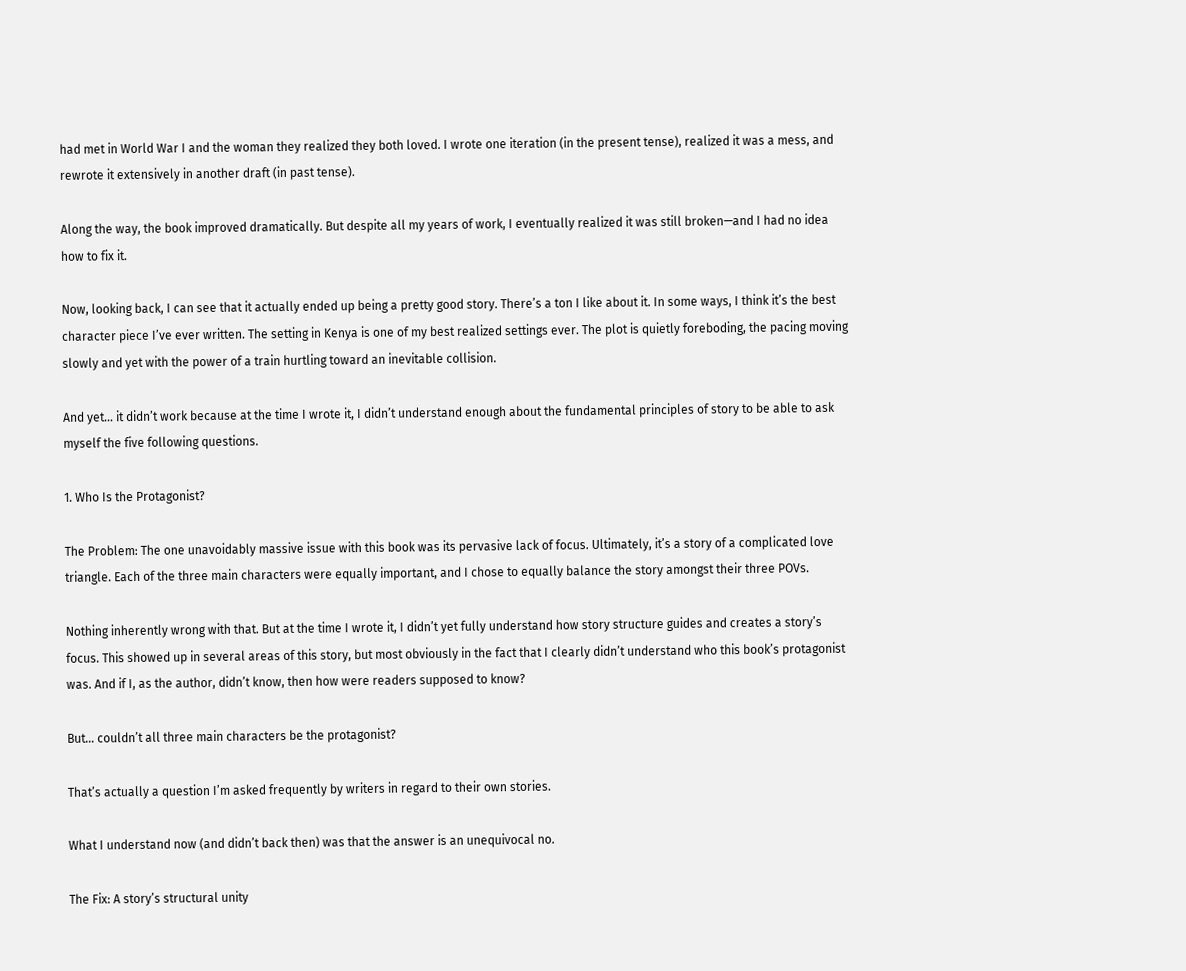had met in World War I and the woman they realized they both loved. I wrote one iteration (in the present tense), realized it was a mess, and rewrote it extensively in another draft (in past tense).

Along the way, the book improved dramatically. But despite all my years of work, I eventually realized it was still broken—and I had no idea how to fix it.

Now, looking back, I can see that it actually ended up being a pretty good story. There’s a ton I like about it. In some ways, I think it’s the best character piece I’ve ever written. The setting in Kenya is one of my best realized settings ever. The plot is quietly foreboding, the pacing moving slowly and yet with the power of a train hurtling toward an inevitable collision.

And yet… it didn’t work because at the time I wrote it, I didn’t understand enough about the fundamental principles of story to be able to ask myself the five following questions.

1. Who Is the Protagonist?

The Problem: The one unavoidably massive issue with this book was its pervasive lack of focus. Ultimately, it’s a story of a complicated love triangle. Each of the three main characters were equally important, and I chose to equally balance the story amongst their three POVs.

Nothing inherently wrong with that. But at the time I wrote it, I didn’t yet fully understand how story structure guides and creates a story’s focus. This showed up in several areas of this story, but most obviously in the fact that I clearly didn’t understand who this book’s protagonist was. And if I, as the author, didn’t know, then how were readers supposed to know?

But… couldn’t all three main characters be the protagonist?

That’s actually a question I’m asked frequently by writers in regard to their own stories.

What I understand now (and didn’t back then) was that the answer is an unequivocal no.

The Fix: A story’s structural unity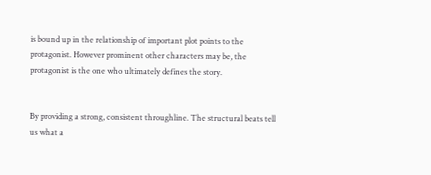is bound up in the relationship of important plot points to the protagonist. However prominent other characters may be, the protagonist is the one who ultimately defines the story.


By providing a strong, consistent throughline. The structural beats tell us what a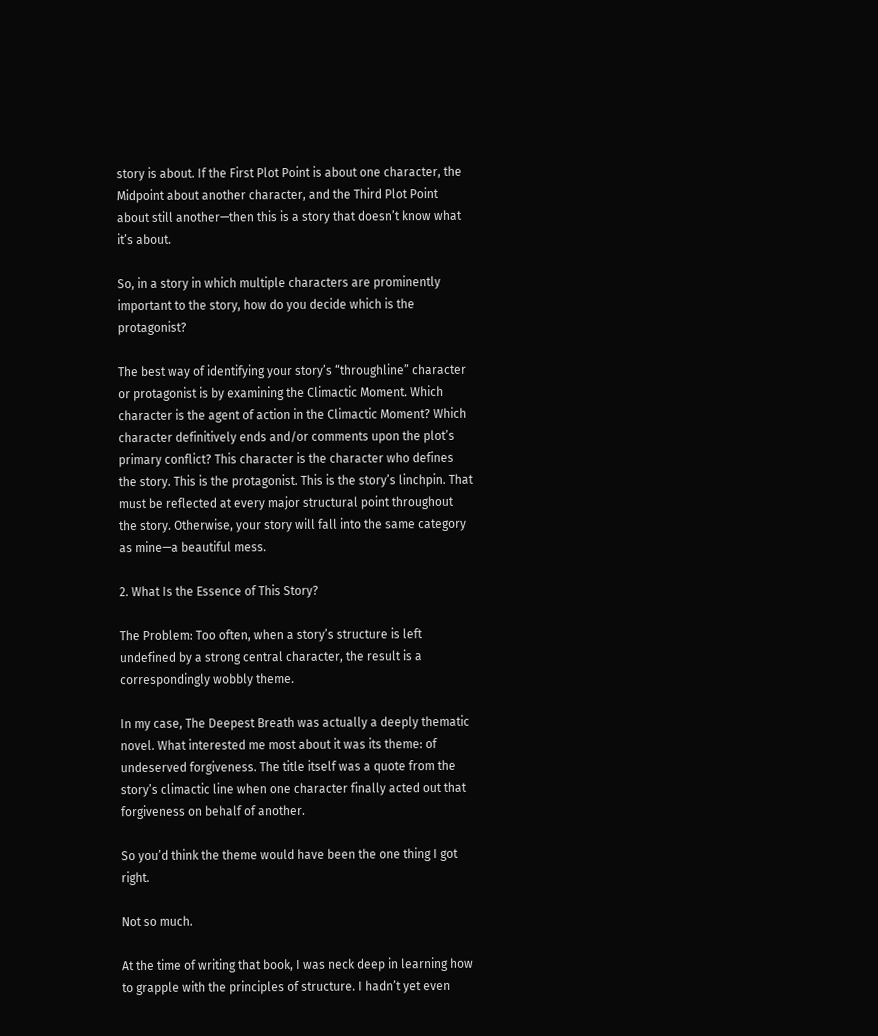story is about. If the First Plot Point is about one character, the Midpoint about another character, and the Third Plot Point about still another—then this is a story that doesn’t know what it’s about.

So, in a story in which multiple characters are prominently important to the story, how do you decide which is the protagonist?

The best way of identifying your story’s “throughline” character or protagonist is by examining the Climactic Moment. Which character is the agent of action in the Climactic Moment? Which character definitively ends and/or comments upon the plot’s primary conflict? This character is the character who defines the story. This is the protagonist. This is the story’s linchpin. That must be reflected at every major structural point throughout the story. Otherwise, your story will fall into the same category as mine—a beautiful mess.

2. What Is the Essence of This Story?

The Problem: Too often, when a story’s structure is left undefined by a strong central character, the result is a correspondingly wobbly theme.

In my case, The Deepest Breath was actually a deeply thematic novel. What interested me most about it was its theme: of undeserved forgiveness. The title itself was a quote from the story’s climactic line when one character finally acted out that forgiveness on behalf of another.

So you’d think the theme would have been the one thing I got right.

Not so much.

At the time of writing that book, I was neck deep in learning how to grapple with the principles of structure. I hadn’t yet even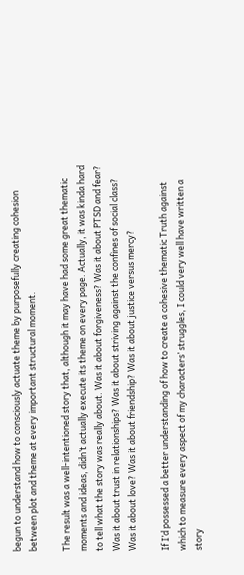begun to understand how to consciously actuate theme by purposefully creating cohesion between plot and theme at every important structural moment.

The result was a well-intentioned story that, although it may have had some great thematic moments and ideas, didn’t actually execute its theme on every page. Actually, it was kinda hard to tell what the story was really about. Was it about forgiveness? Was it about PTSD and fear? Was it about trust in relationships? Was it about striving against the confines of social class? Was it about love? Was it about friendship? Was it about justice versus mercy?

If I’d possessed a better understanding of how to create a cohesive thematic Truth against which to measure every aspect of my characters’ struggles, I could very well have written a story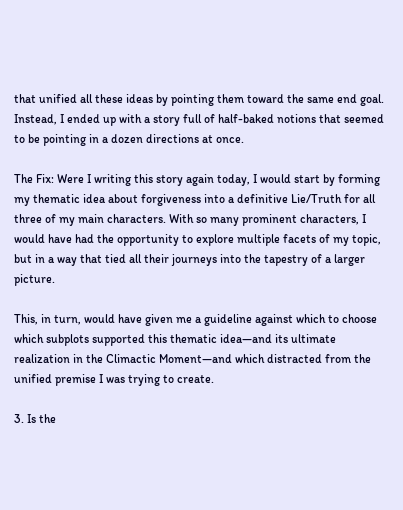that unified all these ideas by pointing them toward the same end goal. Instead, I ended up with a story full of half-baked notions that seemed to be pointing in a dozen directions at once.

The Fix: Were I writing this story again today, I would start by forming my thematic idea about forgiveness into a definitive Lie/Truth for all three of my main characters. With so many prominent characters, I would have had the opportunity to explore multiple facets of my topic, but in a way that tied all their journeys into the tapestry of a larger picture.

This, in turn, would have given me a guideline against which to choose which subplots supported this thematic idea—and its ultimate realization in the Climactic Moment—and which distracted from the unified premise I was trying to create.

3. Is the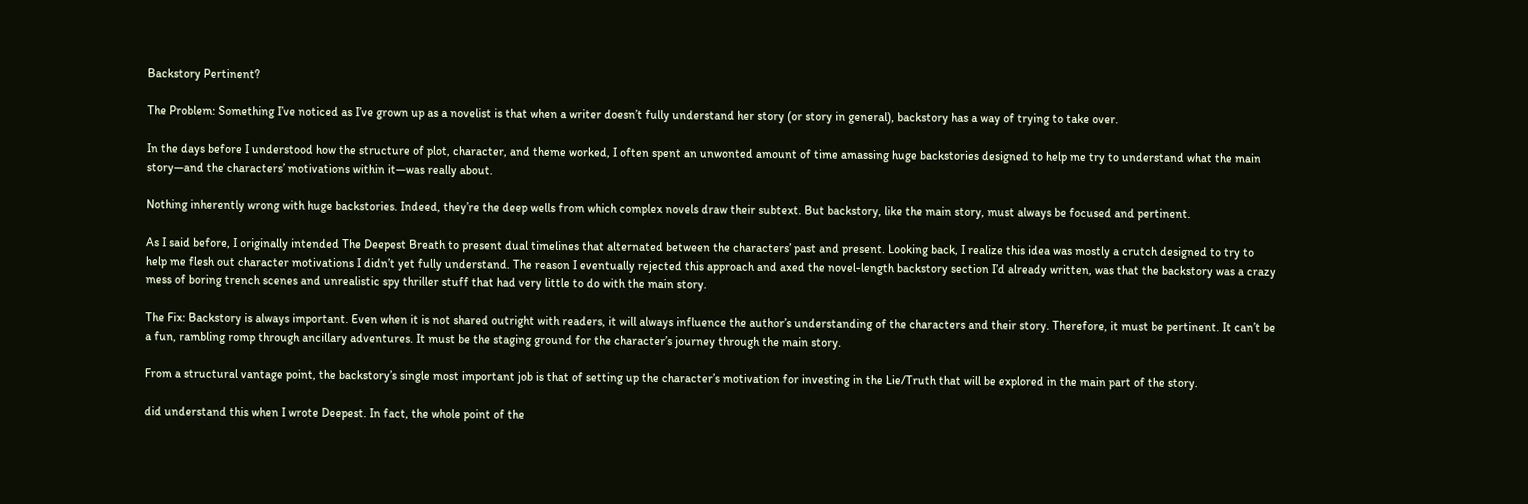Backstory Pertinent?

The Problem: Something I’ve noticed as I’ve grown up as a novelist is that when a writer doesn’t fully understand her story (or story in general), backstory has a way of trying to take over.

In the days before I understood how the structure of plot, character, and theme worked, I often spent an unwonted amount of time amassing huge backstories designed to help me try to understand what the main story—and the characters’ motivations within it—was really about.

Nothing inherently wrong with huge backstories. Indeed, they’re the deep wells from which complex novels draw their subtext. But backstory, like the main story, must always be focused and pertinent.

As I said before, I originally intended The Deepest Breath to present dual timelines that alternated between the characters’ past and present. Looking back, I realize this idea was mostly a crutch designed to try to help me flesh out character motivations I didn’t yet fully understand. The reason I eventually rejected this approach and axed the novel-length backstory section I’d already written, was that the backstory was a crazy mess of boring trench scenes and unrealistic spy thriller stuff that had very little to do with the main story.

The Fix: Backstory is always important. Even when it is not shared outright with readers, it will always influence the author’s understanding of the characters and their story. Therefore, it must be pertinent. It can’t be a fun, rambling romp through ancillary adventures. It must be the staging ground for the character’s journey through the main story.

From a structural vantage point, the backstory’s single most important job is that of setting up the character’s motivation for investing in the Lie/Truth that will be explored in the main part of the story.

did understand this when I wrote Deepest. In fact, the whole point of the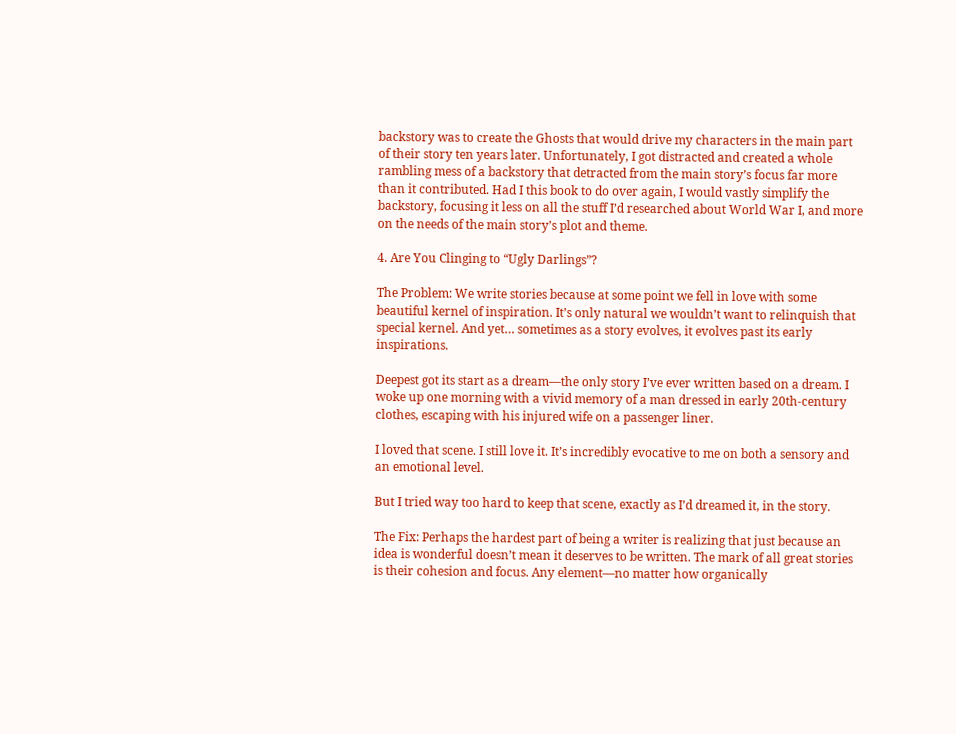backstory was to create the Ghosts that would drive my characters in the main part of their story ten years later. Unfortunately, I got distracted and created a whole rambling mess of a backstory that detracted from the main story’s focus far more than it contributed. Had I this book to do over again, I would vastly simplify the backstory, focusing it less on all the stuff I’d researched about World War I, and more on the needs of the main story’s plot and theme.

4. Are You Clinging to “Ugly Darlings”?

The Problem: We write stories because at some point we fell in love with some beautiful kernel of inspiration. It’s only natural we wouldn’t want to relinquish that special kernel. And yet… sometimes as a story evolves, it evolves past its early inspirations.

Deepest got its start as a dream—the only story I’ve ever written based on a dream. I woke up one morning with a vivid memory of a man dressed in early 20th-century clothes, escaping with his injured wife on a passenger liner.

I loved that scene. I still love it. It’s incredibly evocative to me on both a sensory and an emotional level.

But I tried way too hard to keep that scene, exactly as I’d dreamed it, in the story.

The Fix: Perhaps the hardest part of being a writer is realizing that just because an idea is wonderful doesn’t mean it deserves to be written. The mark of all great stories is their cohesion and focus. Any element—no matter how organically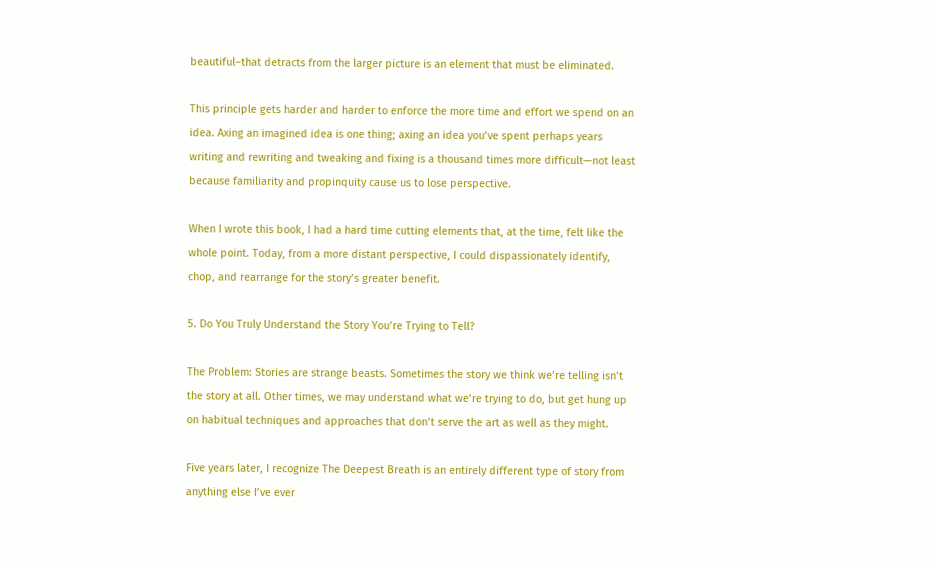beautiful–that detracts from the larger picture is an element that must be eliminated.

This principle gets harder and harder to enforce the more time and effort we spend on an idea. Axing an imagined idea is one thing; axing an idea you’ve spent perhaps years writing and rewriting and tweaking and fixing is a thousand times more difficult—not least because familiarity and propinquity cause us to lose perspective.

When I wrote this book, I had a hard time cutting elements that, at the time, felt like the whole point. Today, from a more distant perspective, I could dispassionately identify, chop, and rearrange for the story’s greater benefit.

5. Do You Truly Understand the Story You’re Trying to Tell?

The Problem: Stories are strange beasts. Sometimes the story we think we’re telling isn’t the story at all. Other times, we may understand what we’re trying to do, but get hung up on habitual techniques and approaches that don’t serve the art as well as they might.

Five years later, I recognize The Deepest Breath is an entirely different type of story from anything else I’ve ever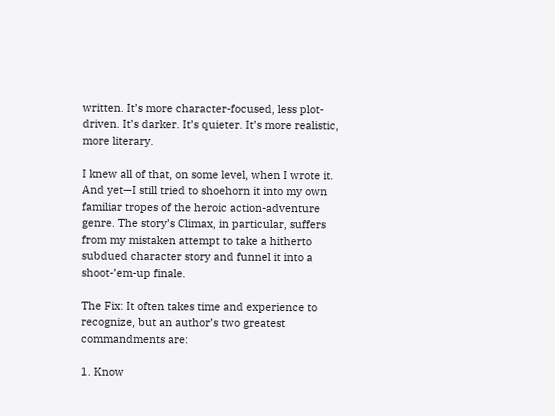written. It’s more character-focused, less plot-driven. It’s darker. It’s quieter. It’s more realistic, more literary.

I knew all of that, on some level, when I wrote it. And yet—I still tried to shoehorn it into my own familiar tropes of the heroic action-adventure genre. The story’s Climax, in particular, suffers from my mistaken attempt to take a hitherto subdued character story and funnel it into a shoot-’em-up finale.

The Fix: It often takes time and experience to recognize, but an author’s two greatest commandments are:

1. Know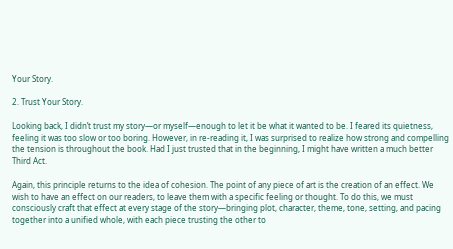Your Story.

2. Trust Your Story.

Looking back, I didn’t trust my story—or myself—enough to let it be what it wanted to be. I feared its quietness, feeling it was too slow or too boring. However, in re-reading it, I was surprised to realize how strong and compelling the tension is throughout the book. Had I just trusted that in the beginning, I might have written a much better Third Act.

Again, this principle returns to the idea of cohesion. The point of any piece of art is the creation of an effect. We wish to have an effect on our readers, to leave them with a specific feeling or thought. To do this, we must consciously craft that effect at every stage of the story—bringing plot, character, theme, tone, setting, and pacing together into a unified whole, with each piece trusting the other to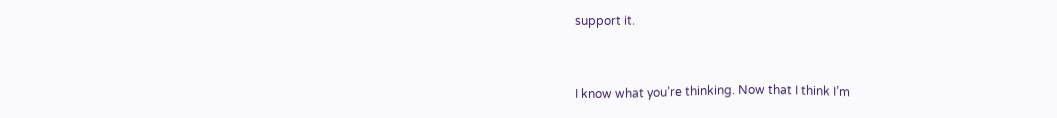support it.


I know what you’re thinking. Now that I think I’m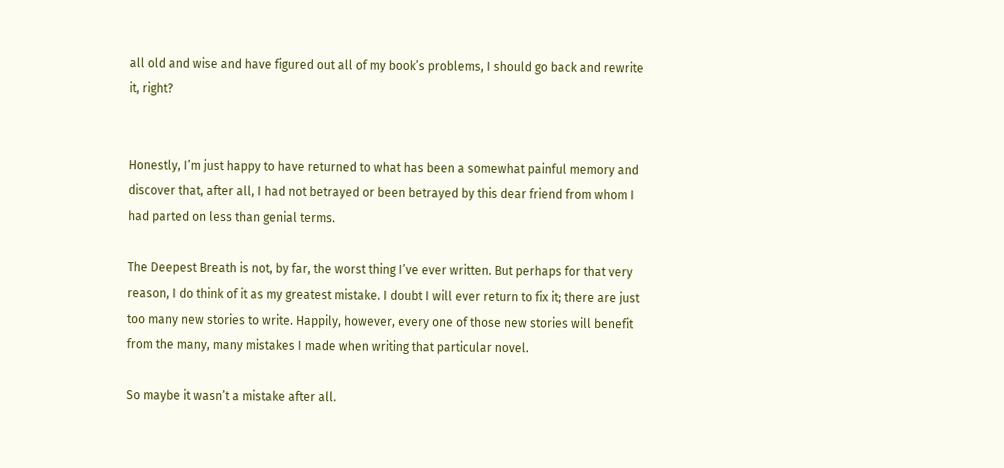all old and wise and have figured out all of my book’s problems, I should go back and rewrite it, right?


Honestly, I’m just happy to have returned to what has been a somewhat painful memory and discover that, after all, I had not betrayed or been betrayed by this dear friend from whom I had parted on less than genial terms.

The Deepest Breath is not, by far, the worst thing I’ve ever written. But perhaps for that very reason, I do think of it as my greatest mistake. I doubt I will ever return to fix it; there are just too many new stories to write. Happily, however, every one of those new stories will benefit from the many, many mistakes I made when writing that particular novel.

So maybe it wasn’t a mistake after all.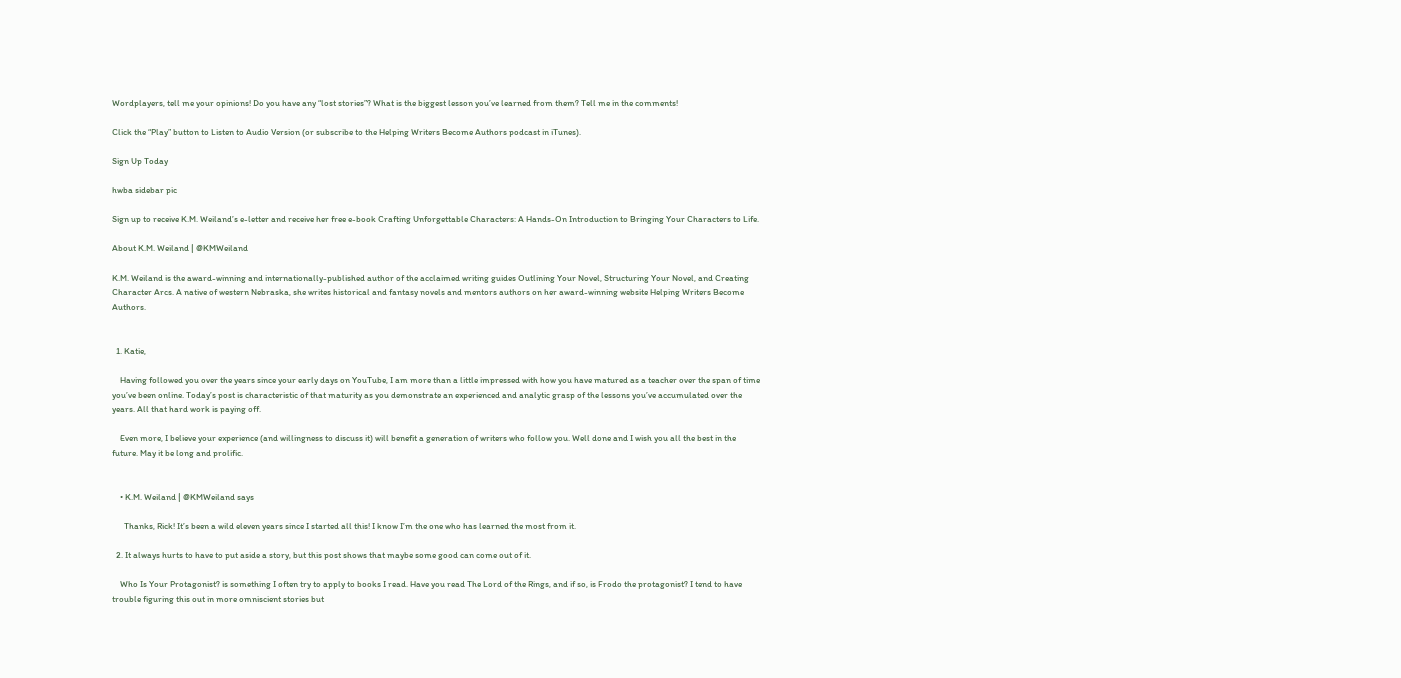Wordplayers, tell me your opinions! Do you have any “lost stories”? What is the biggest lesson you’ve learned from them? Tell me in the comments!

Click the “Play” button to Listen to Audio Version (or subscribe to the Helping Writers Become Authors podcast in iTunes).

Sign Up Today

hwba sidebar pic

Sign up to receive K.M. Weiland’s e-letter and receive her free e-book Crafting Unforgettable Characters: A Hands-On Introduction to Bringing Your Characters to Life.

About K.M. Weiland | @KMWeiland

K.M. Weiland is the award-winning and internationally-published author of the acclaimed writing guides Outlining Your Novel, Structuring Your Novel, and Creating Character Arcs. A native of western Nebraska, she writes historical and fantasy novels and mentors authors on her award-winning website Helping Writers Become Authors.


  1. Katie,

    Having followed you over the years since your early days on YouTube, I am more than a little impressed with how you have matured as a teacher over the span of time you’ve been online. Today’s post is characteristic of that maturity as you demonstrate an experienced and analytic grasp of the lessons you’ve accumulated over the years. All that hard work is paying off.

    Even more, I believe your experience (and willingness to discuss it) will benefit a generation of writers who follow you. Well done and I wish you all the best in the future. May it be long and prolific.


    • K.M. Weiland | @KMWeiland says

      Thanks, Rick! It’s been a wild eleven years since I started all this! I know I’m the one who has learned the most from it.

  2. It always hurts to have to put aside a story, but this post shows that maybe some good can come out of it.

    Who Is Your Protagonist? is something I often try to apply to books I read. Have you read The Lord of the Rings, and if so, is Frodo the protagonist? I tend to have trouble figuring this out in more omniscient stories but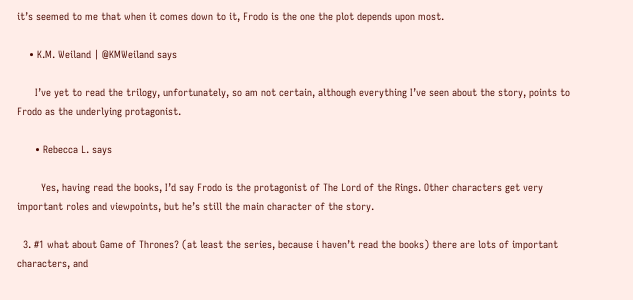it’s seemed to me that when it comes down to it, Frodo is the one the plot depends upon most.

    • K.M. Weiland | @KMWeiland says

      I’ve yet to read the trilogy, unfortunately, so am not certain, although everything I’ve seen about the story, points to Frodo as the underlying protagonist.

      • Rebecca L. says

        Yes, having read the books, I’d say Frodo is the protagonist of The Lord of the Rings. Other characters get very important roles and viewpoints, but he’s still the main character of the story.

  3. #1 what about Game of Thrones? (at least the series, because i haven’t read the books) there are lots of important characters, and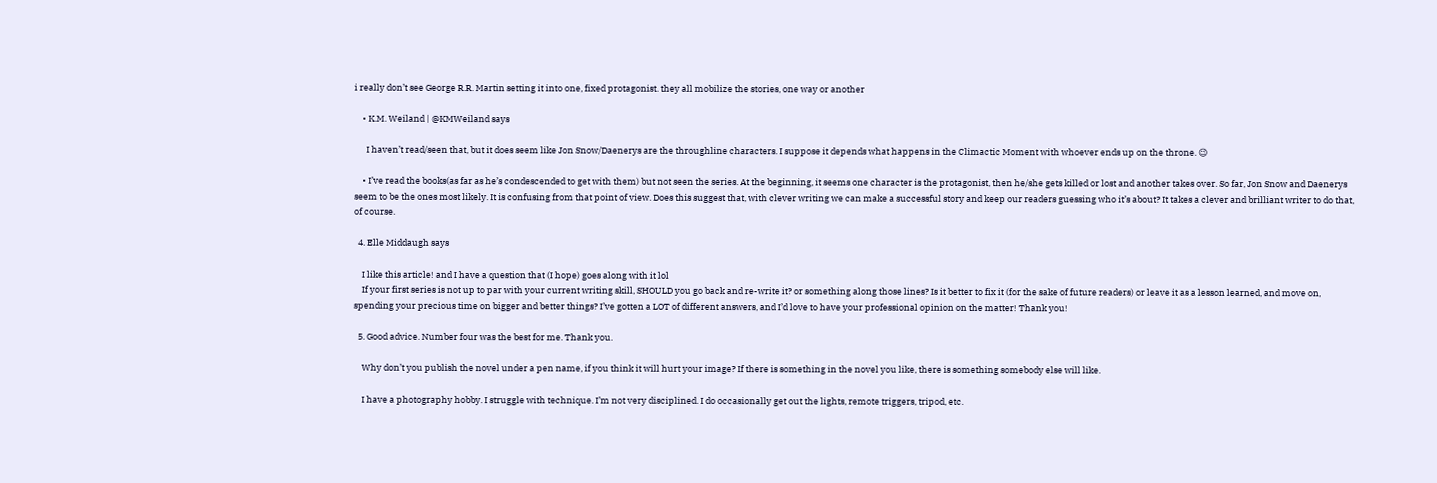i really don’t see George R.R. Martin setting it into one, fixed protagonist. they all mobilize the stories, one way or another

    • K.M. Weiland | @KMWeiland says

      I haven’t read/seen that, but it does seem like Jon Snow/Daenerys are the throughline characters. I suppose it depends what happens in the Climactic Moment with whoever ends up on the throne. 😉

    • I’ve read the books(as far as he’s condescended to get with them) but not seen the series. At the beginning, it seems one character is the protagonist, then he/she gets killed or lost and another takes over. So far, Jon Snow and Daenerys seem to be the ones most likely. It is confusing from that point of view. Does this suggest that, with clever writing we can make a successful story and keep our readers guessing who it’s about? It takes a clever and brilliant writer to do that, of course.

  4. Elle Middaugh says

    I like this article! and I have a question that (I hope) goes along with it lol
    If your first series is not up to par with your current writing skill, SHOULD you go back and re-write it? or something along those lines? Is it better to fix it (for the sake of future readers) or leave it as a lesson learned, and move on, spending your precious time on bigger and better things? I’ve gotten a LOT of different answers, and I’d love to have your professional opinion on the matter! Thank you!

  5. Good advice. Number four was the best for me. Thank you.

    Why don’t you publish the novel under a pen name, if you think it will hurt your image? If there is something in the novel you like, there is something somebody else will like.

    I have a photography hobby. I struggle with technique. I’m not very disciplined. I do occasionally get out the lights, remote triggers, tripod, etc.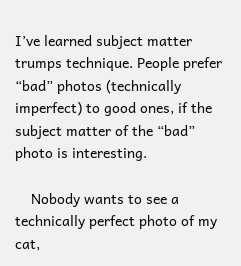I’ve learned subject matter trumps technique. People prefer “bad” photos (technically imperfect) to good ones, if the subject matter of the “bad” photo is interesting.

    Nobody wants to see a technically perfect photo of my cat,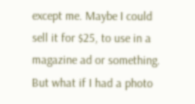except me. Maybe I could sell it for $25, to use in a magazine ad or something. But what if I had a photo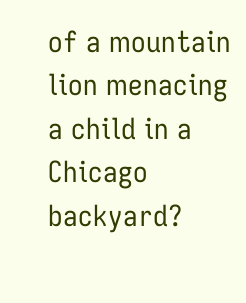of a mountain lion menacing a child in a Chicago backyard?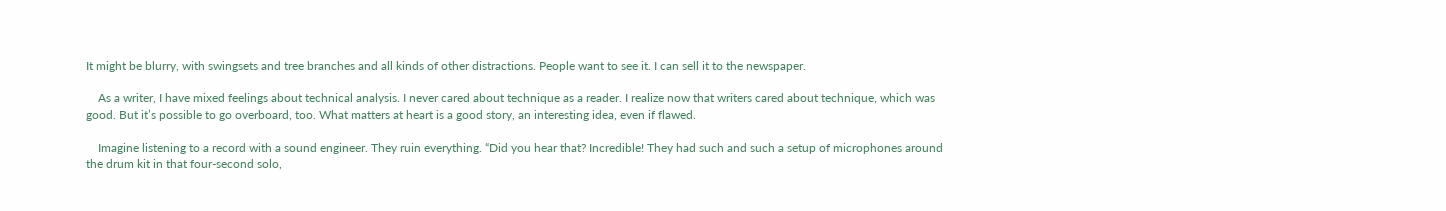It might be blurry, with swingsets and tree branches and all kinds of other distractions. People want to see it. I can sell it to the newspaper.

    As a writer, I have mixed feelings about technical analysis. I never cared about technique as a reader. I realize now that writers cared about technique, which was good. But it’s possible to go overboard, too. What matters at heart is a good story, an interesting idea, even if flawed.

    Imagine listening to a record with a sound engineer. They ruin everything. “Did you hear that? Incredible! They had such and such a setup of microphones around the drum kit in that four-second solo,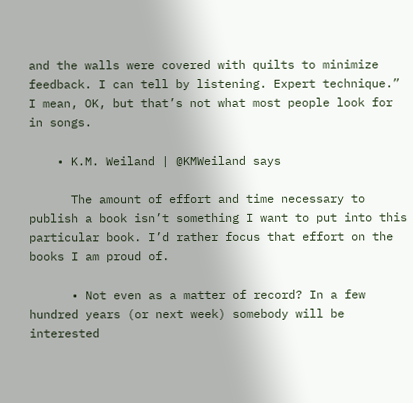and the walls were covered with quilts to minimize feedback. I can tell by listening. Expert technique.” I mean, OK, but that’s not what most people look for in songs.

    • K.M. Weiland | @KMWeiland says

      The amount of effort and time necessary to publish a book isn’t something I want to put into this particular book. I’d rather focus that effort on the books I am proud of.

      • Not even as a matter of record? In a few hundred years (or next week) somebody will be interested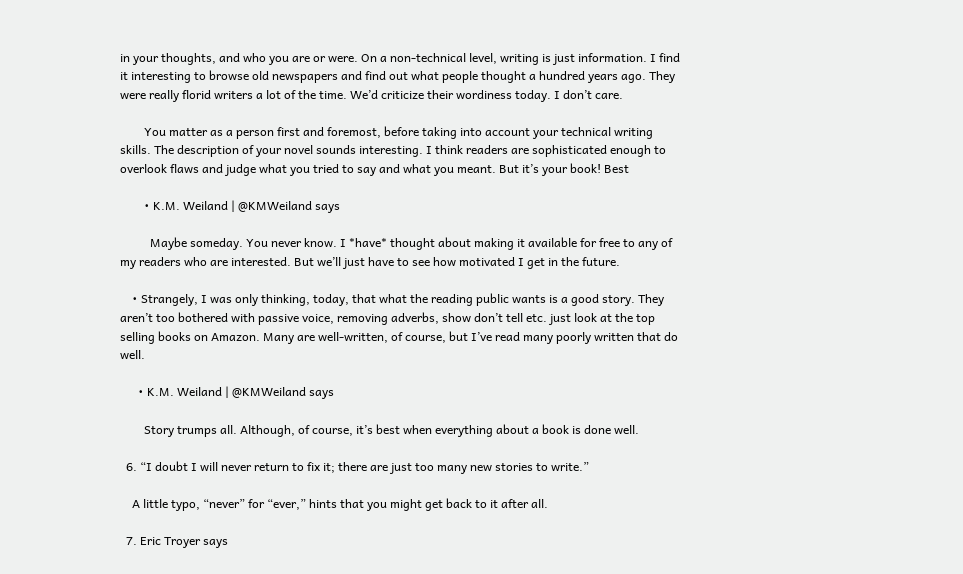in your thoughts, and who you are or were. On a non-technical level, writing is just information. I find it interesting to browse old newspapers and find out what people thought a hundred years ago. They were really florid writers a lot of the time. We’d criticize their wordiness today. I don’t care.

        You matter as a person first and foremost, before taking into account your technical writing skills. The description of your novel sounds interesting. I think readers are sophisticated enough to overlook flaws and judge what you tried to say and what you meant. But it’s your book! Best

        • K.M. Weiland | @KMWeiland says

          Maybe someday. You never know. I *have* thought about making it available for free to any of my readers who are interested. But we’ll just have to see how motivated I get in the future.

    • Strangely, I was only thinking, today, that what the reading public wants is a good story. They aren’t too bothered with passive voice, removing adverbs, show don’t tell etc. just look at the top selling books on Amazon. Many are well-written, of course, but I’ve read many poorly written that do well.

      • K.M. Weiland | @KMWeiland says

        Story trumps all. Although, of course, it’s best when everything about a book is done well.

  6. “I doubt I will never return to fix it; there are just too many new stories to write.”

    A little typo, “never” for “ever,” hints that you might get back to it after all.

  7. Eric Troyer says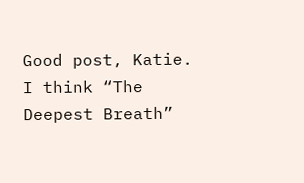Good post, Katie. I think “The Deepest Breath”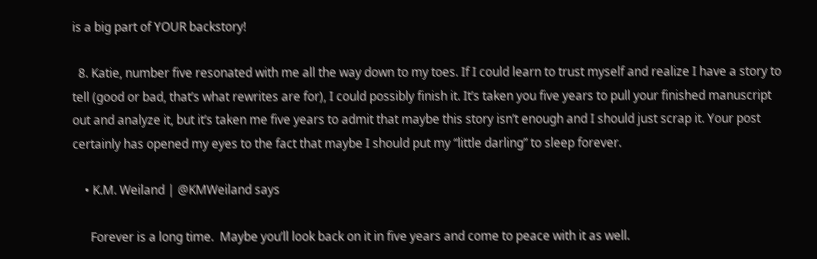is a big part of YOUR backstory!

  8. Katie, number five resonated with me all the way down to my toes. If I could learn to trust myself and realize I have a story to tell (good or bad, that’s what rewrites are for), I could possibly finish it. It’s taken you five years to pull your finished manuscript out and analyze it, but it’s taken me five years to admit that maybe this story isn’t enough and I should just scrap it. Your post certainly has opened my eyes to the fact that maybe I should put my “little darling” to sleep forever.

    • K.M. Weiland | @KMWeiland says

      Forever is a long time.  Maybe you’ll look back on it in five years and come to peace with it as well.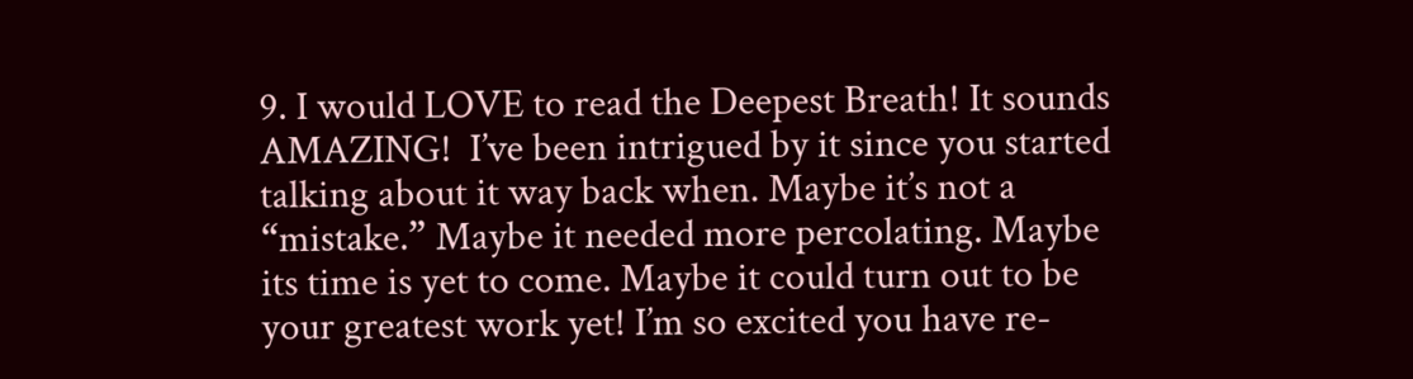9. I would LOVE to read the Deepest Breath! It sounds AMAZING!  I’ve been intrigued by it since you started talking about it way back when. Maybe it’s not a “mistake.” Maybe it needed more percolating. Maybe its time is yet to come. Maybe it could turn out to be your greatest work yet! I’m so excited you have re-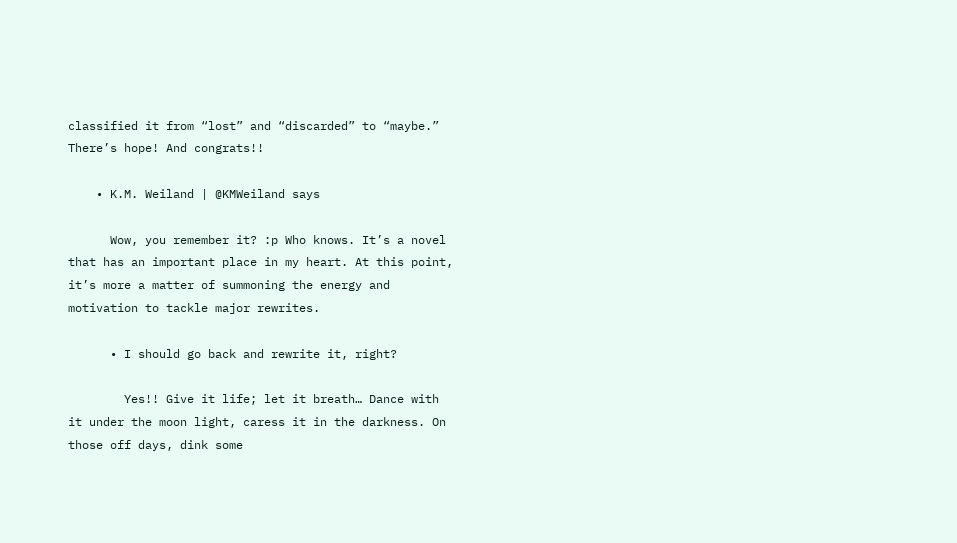classified it from “lost” and “discarded” to “maybe.” There’s hope! And congrats!!

    • K.M. Weiland | @KMWeiland says

      Wow, you remember it? :p Who knows. It’s a novel that has an important place in my heart. At this point, it’s more a matter of summoning the energy and motivation to tackle major rewrites.

      • I should go back and rewrite it, right?

        Yes!! Give it life; let it breath… Dance with it under the moon light, caress it in the darkness. On those off days, dink some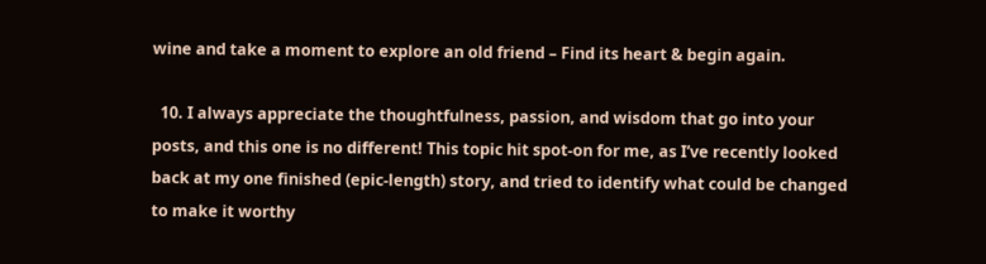wine and take a moment to explore an old friend – Find its heart & begin again.

  10. I always appreciate the thoughtfulness, passion, and wisdom that go into your posts, and this one is no different! This topic hit spot-on for me, as I’ve recently looked back at my one finished (epic-length) story, and tried to identify what could be changed to make it worthy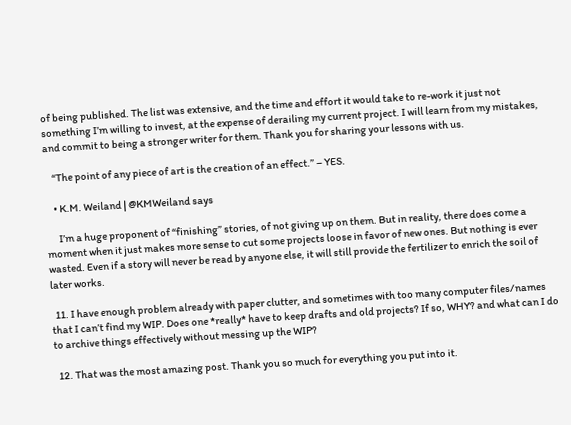of being published. The list was extensive, and the time and effort it would take to re-work it just not something I’m willing to invest, at the expense of derailing my current project. I will learn from my mistakes, and commit to being a stronger writer for them. Thank you for sharing your lessons with us.

    “The point of any piece of art is the creation of an effect.” – YES.

    • K.M. Weiland | @KMWeiland says

      I’m a huge proponent of “finishing” stories, of not giving up on them. But in reality, there does come a moment when it just makes more sense to cut some projects loose in favor of new ones. But nothing is ever wasted. Even if a story will never be read by anyone else, it will still provide the fertilizer to enrich the soil of later works.

  11. I have enough problem already with paper clutter, and sometimes with too many computer files/names that I can’t find my WIP. Does one *really* have to keep drafts and old projects? If so, WHY? and what can I do to archive things effectively without messing up the WIP?

  12. That was the most amazing post. Thank you so much for everything you put into it.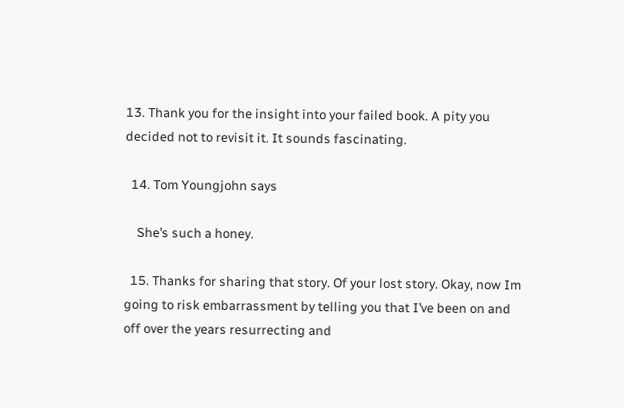13. Thank you for the insight into your failed book. A pity you decided not to revisit it. It sounds fascinating.

  14. Tom Youngjohn says

    She’s such a honey.

  15. Thanks for sharing that story. Of your lost story. Okay, now Im going to risk embarrassment by telling you that I’ve been on and off over the years resurrecting and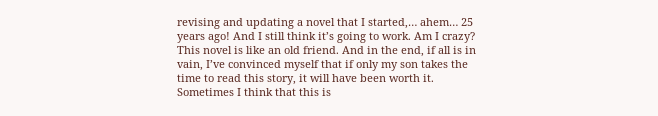revising and updating a novel that I started,… ahem… 25 years ago! And I still think it’s going to work. Am I crazy? This novel is like an old friend. And in the end, if all is in vain, I’ve convinced myself that if only my son takes the time to read this story, it will have been worth it. Sometimes I think that this is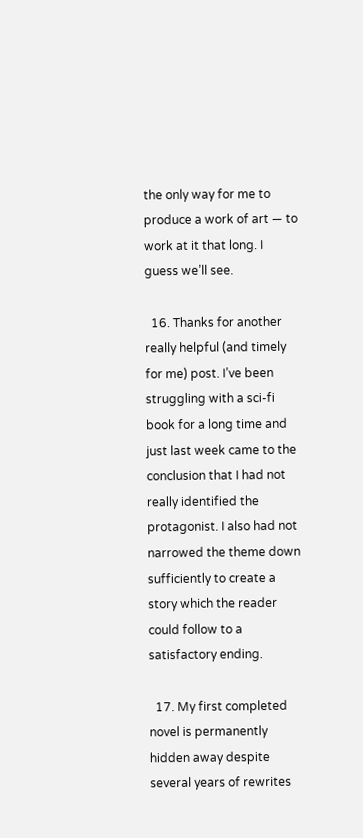the only way for me to produce a work of art — to work at it that long. I guess we’ll see.

  16. Thanks for another really helpful (and timely for me) post. I’ve been struggling with a sci-fi book for a long time and just last week came to the conclusion that I had not really identified the protagonist. I also had not narrowed the theme down sufficiently to create a story which the reader could follow to a satisfactory ending.

  17. My first completed novel is permanently hidden away despite several years of rewrites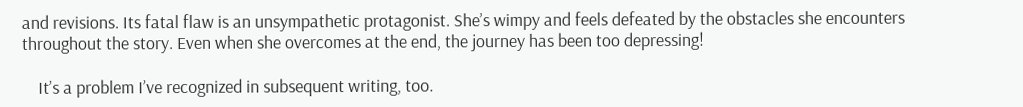and revisions. Its fatal flaw is an unsympathetic protagonist. She’s wimpy and feels defeated by the obstacles she encounters throughout the story. Even when she overcomes at the end, the journey has been too depressing!

    It’s a problem I’ve recognized in subsequent writing, too.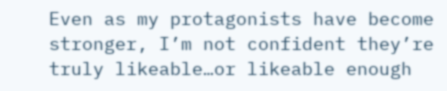Even as my protagonists have become stronger, I’m not confident they’re truly likeable…or likeable enough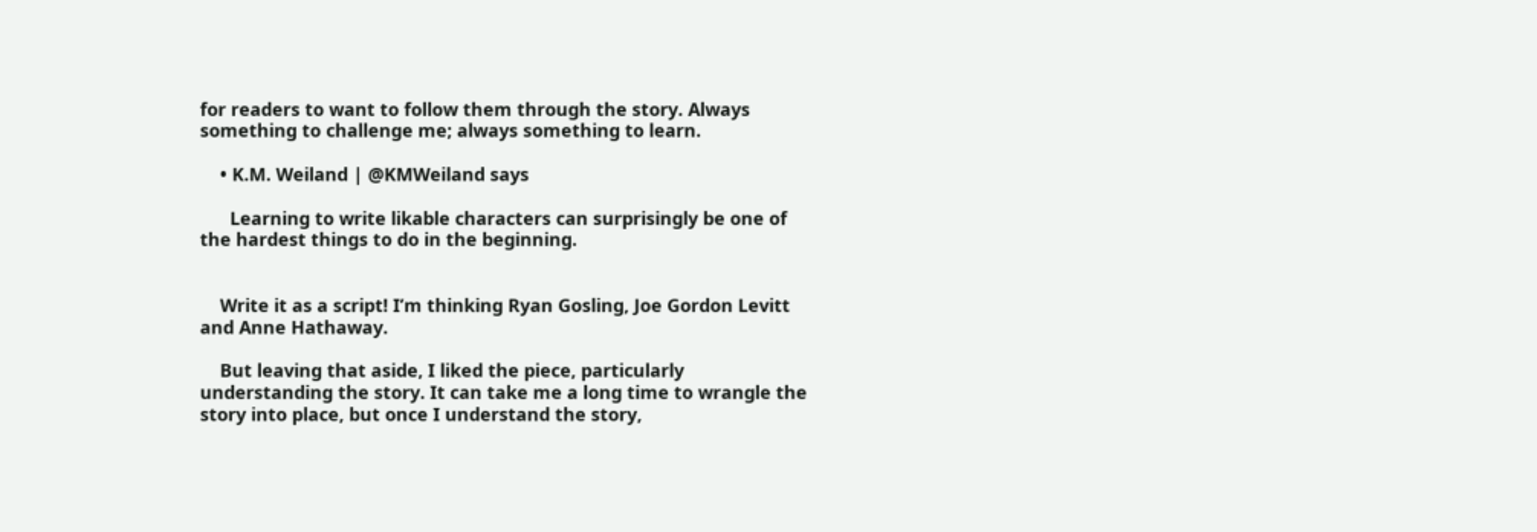for readers to want to follow them through the story. Always something to challenge me; always something to learn.

    • K.M. Weiland | @KMWeiland says

      Learning to write likable characters can surprisingly be one of the hardest things to do in the beginning.


    Write it as a script! I’m thinking Ryan Gosling, Joe Gordon Levitt and Anne Hathaway.

    But leaving that aside, I liked the piece, particularly understanding the story. It can take me a long time to wrangle the story into place, but once I understand the story,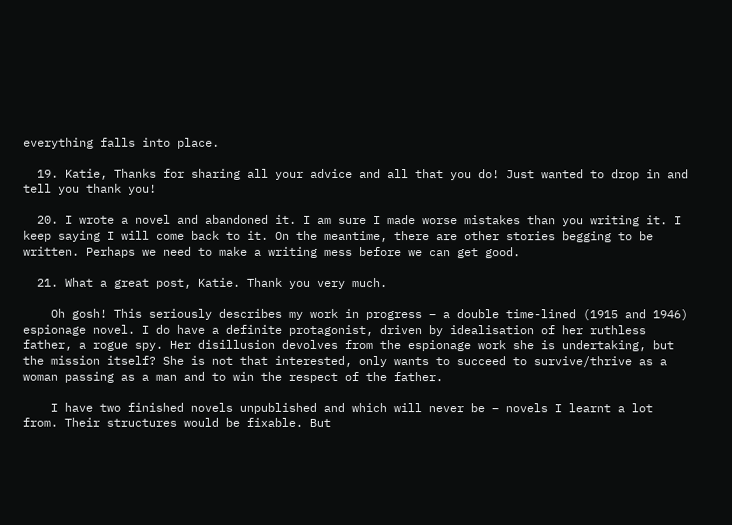everything falls into place.

  19. Katie, Thanks for sharing all your advice and all that you do! Just wanted to drop in and tell you thank you!

  20. I wrote a novel and abandoned it. I am sure I made worse mistakes than you writing it. I keep saying I will come back to it. On the meantime, there are other stories begging to be written. Perhaps we need to make a writing mess before we can get good.

  21. What a great post, Katie. Thank you very much.

    Oh gosh! This seriously describes my work in progress – a double time-lined (1915 and 1946) espionage novel. I do have a definite protagonist, driven by idealisation of her ruthless father, a rogue spy. Her disillusion devolves from the espionage work she is undertaking, but the mission itself? She is not that interested, only wants to succeed to survive/thrive as a woman passing as a man and to win the respect of the father.

    I have two finished novels unpublished and which will never be – novels I learnt a lot from. Their structures would be fixable. But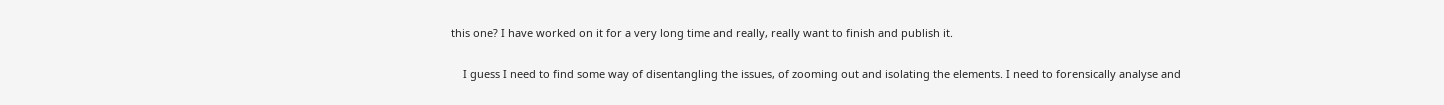this one? I have worked on it for a very long time and really, really want to finish and publish it.

    I guess I need to find some way of disentangling the issues, of zooming out and isolating the elements. I need to forensically analyse and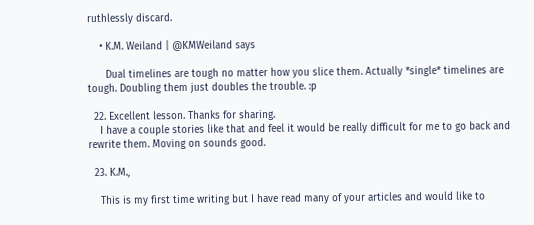ruthlessly discard.

    • K.M. Weiland | @KMWeiland says

      Dual timelines are tough no matter how you slice them. Actually *single* timelines are tough. Doubling them just doubles the trouble. :p

  22. Excellent lesson. Thanks for sharing.
    I have a couple stories like that and feel it would be really difficult for me to go back and rewrite them. Moving on sounds good.

  23. K.M.,

    This is my first time writing but I have read many of your articles and would like to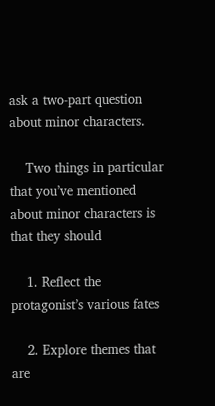ask a two-part question about minor characters.

    Two things in particular that you’ve mentioned about minor characters is that they should

    1. Reflect the protagonist’s various fates

    2. Explore themes that are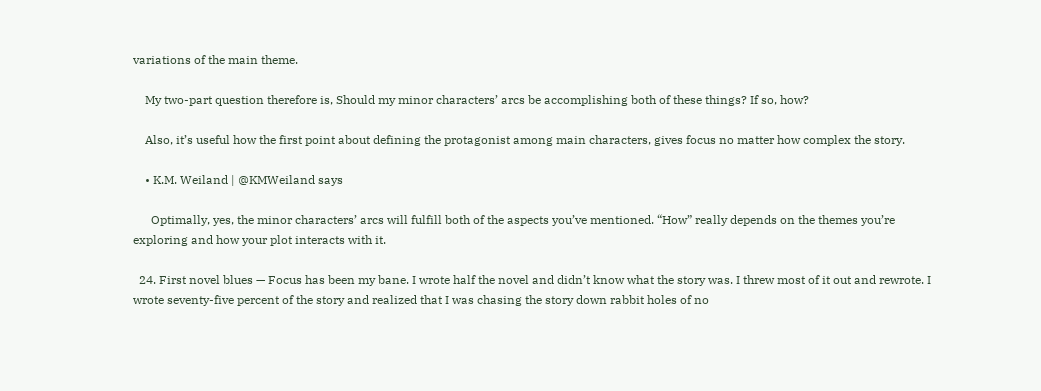variations of the main theme.

    My two-part question therefore is, Should my minor characters’ arcs be accomplishing both of these things? If so, how?

    Also, it’s useful how the first point about defining the protagonist among main characters, gives focus no matter how complex the story.

    • K.M. Weiland | @KMWeiland says

      Optimally, yes, the minor characters’ arcs will fulfill both of the aspects you’ve mentioned. “How” really depends on the themes you’re exploring and how your plot interacts with it.

  24. First novel blues — Focus has been my bane. I wrote half the novel and didn’t know what the story was. I threw most of it out and rewrote. I wrote seventy-five percent of the story and realized that I was chasing the story down rabbit holes of no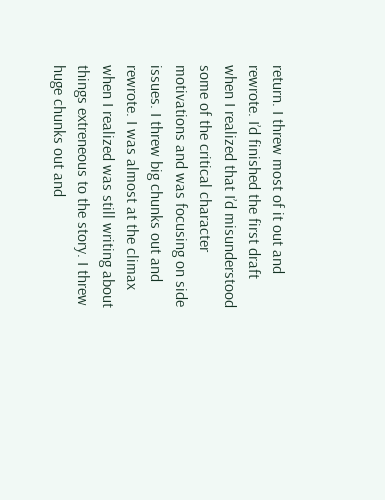return. I threw most of it out and rewrote. I’d finished the first draft when I realized that I’d misunderstood some of the critical character motivations and was focusing on side issues. I threw big chunks out and rewrote. I was almost at the climax when I realized was still writing about things extreneous to the story. I threw huge chunks out and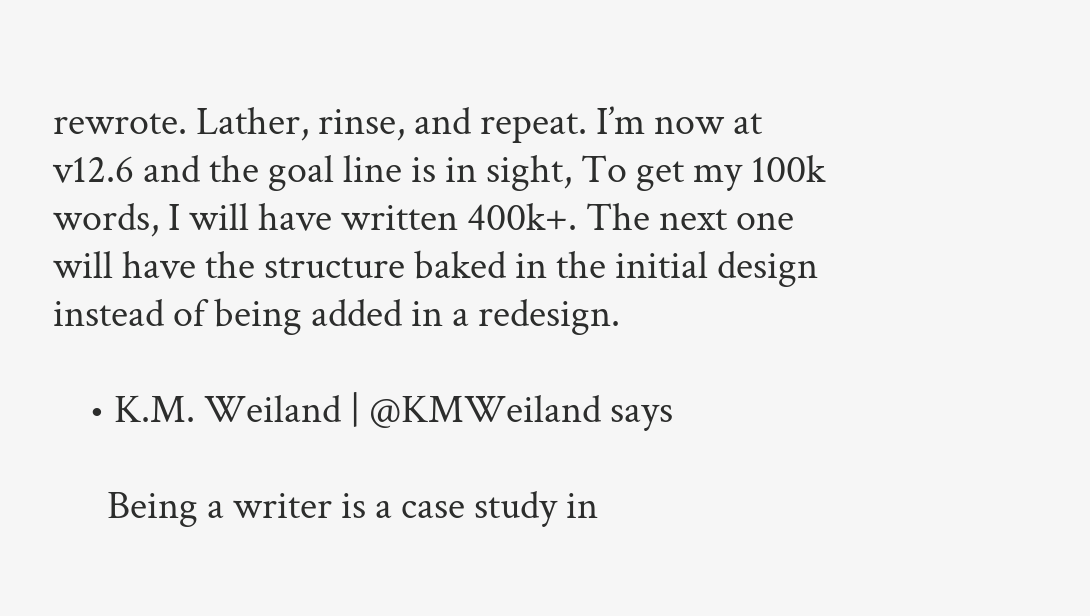rewrote. Lather, rinse, and repeat. I’m now at v12.6 and the goal line is in sight, To get my 100k words, I will have written 400k+. The next one will have the structure baked in the initial design instead of being added in a redesign.

    • K.M. Weiland | @KMWeiland says

      Being a writer is a case study in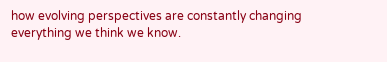how evolving perspectives are constantly changing everything we think we know.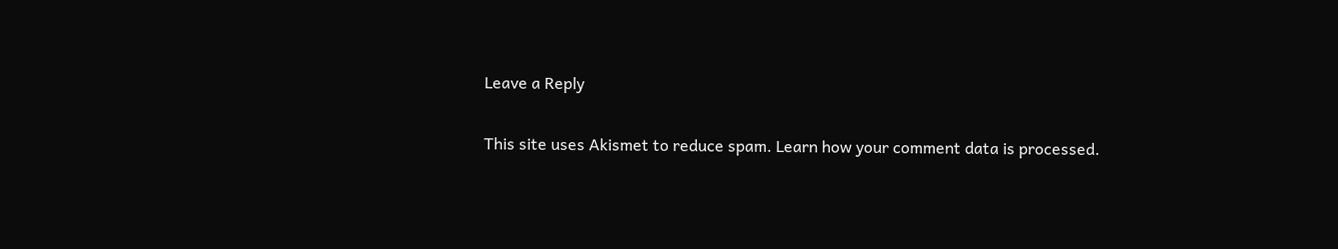Leave a Reply

This site uses Akismet to reduce spam. Learn how your comment data is processed.